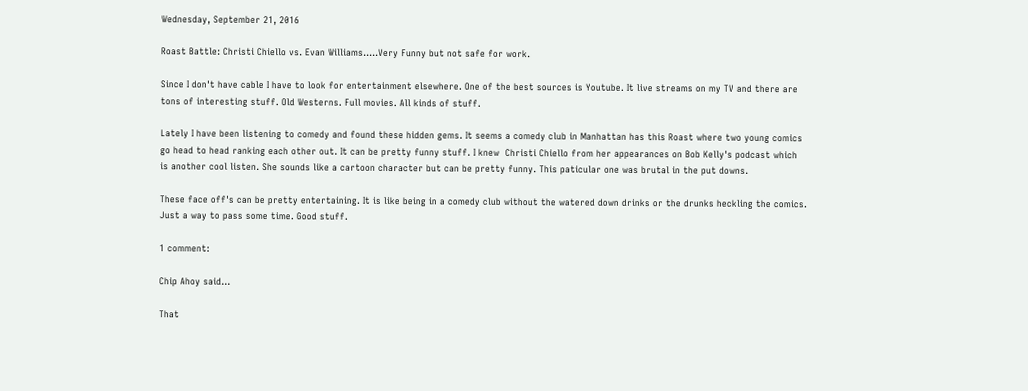Wednesday, September 21, 2016

Roast Battle: Christi Chiello vs. Evan Williams.....Very Funny but not safe for work.

Since I don't have cable I have to look for entertainment elsewhere. One of the best sources is Youtube. It live streams on my TV and there are tons of interesting stuff. Old Westerns. Full movies. All kinds of stuff.

Lately I have been listening to comedy and found these hidden gems. It seems a comedy club in Manhattan has this Roast where two young comics go head to head ranking each other out. It can be pretty funny stuff. I knew  Christi Chiello from her appearances on Bob Kelly's podcast which is another cool listen. She sounds like a cartoon character but can be pretty funny. This paticular one was brutal in the put downs.

These face off's can be pretty entertaining. It is like being in a comedy club without the watered down drinks or the drunks heckling the comics. Just a way to pass some time. Good stuff.

1 comment:

Chip Ahoy said...

That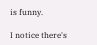is funny.

I notice there's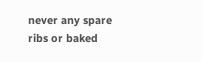never any spare ribs or baked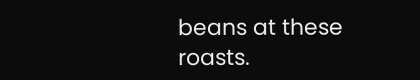beans at these roasts.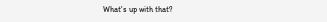What's up with that?